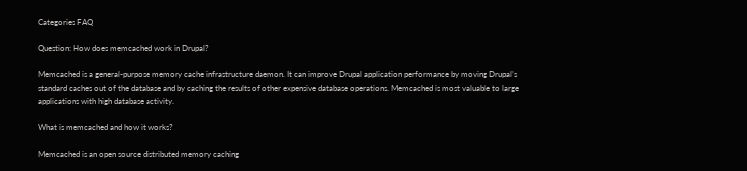Categories FAQ

Question: How does memcached work in Drupal?

Memcached is a general-purpose memory cache infrastructure daemon. It can improve Drupal application performance by moving Drupal’s standard caches out of the database and by caching the results of other expensive database operations. Memcached is most valuable to large applications with high database activity.

What is memcached and how it works?

Memcached is an open source distributed memory caching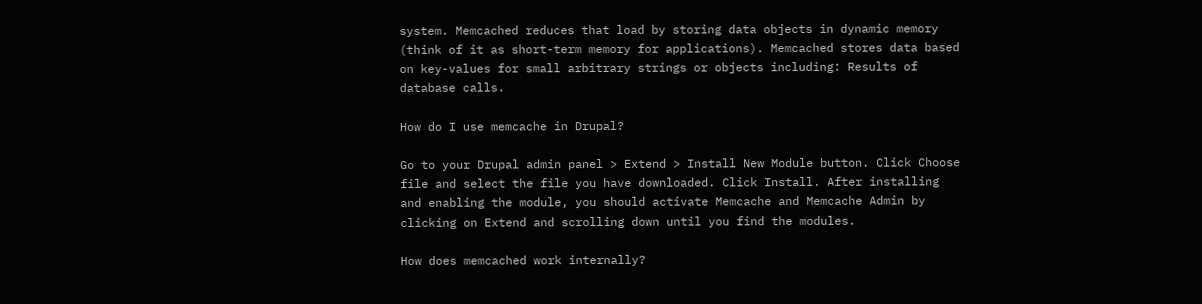system. Memcached reduces that load by storing data objects in dynamic memory (think of it as short-term memory for applications). Memcached stores data based on key-values for small arbitrary strings or objects including: Results of database calls.

How do I use memcache in Drupal?

Go to your Drupal admin panel > Extend > Install New Module button. Click Choose file and select the file you have downloaded. Click Install. After installing and enabling the module, you should activate Memcache and Memcache Admin by clicking on Extend and scrolling down until you find the modules.

How does memcached work internally?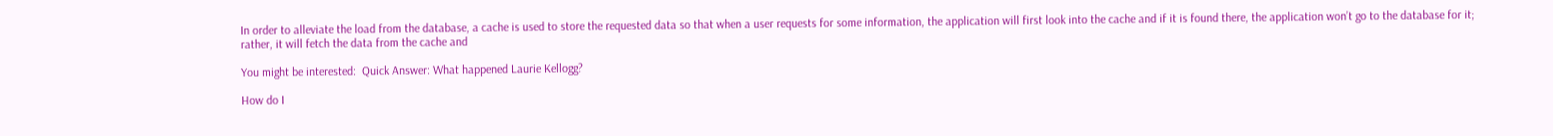In order to alleviate the load from the database, a cache is used to store the requested data so that when a user requests for some information, the application will first look into the cache and if it is found there, the application won’t go to the database for it; rather, it will fetch the data from the cache and

You might be interested:  Quick Answer: What happened Laurie Kellogg?

How do I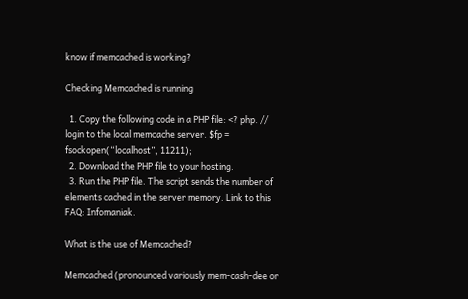know if memcached is working?

Checking Memcached is running

  1. Copy the following code in a PHP file: <? php. // login to the local memcache server. $fp = fsockopen(“localhost”, 11211);
  2. Download the PHP file to your hosting.
  3. Run the PHP file. The script sends the number of elements cached in the server memory. Link to this FAQ: Infomaniak.

What is the use of Memcached?

Memcached (pronounced variously mem-cash-dee or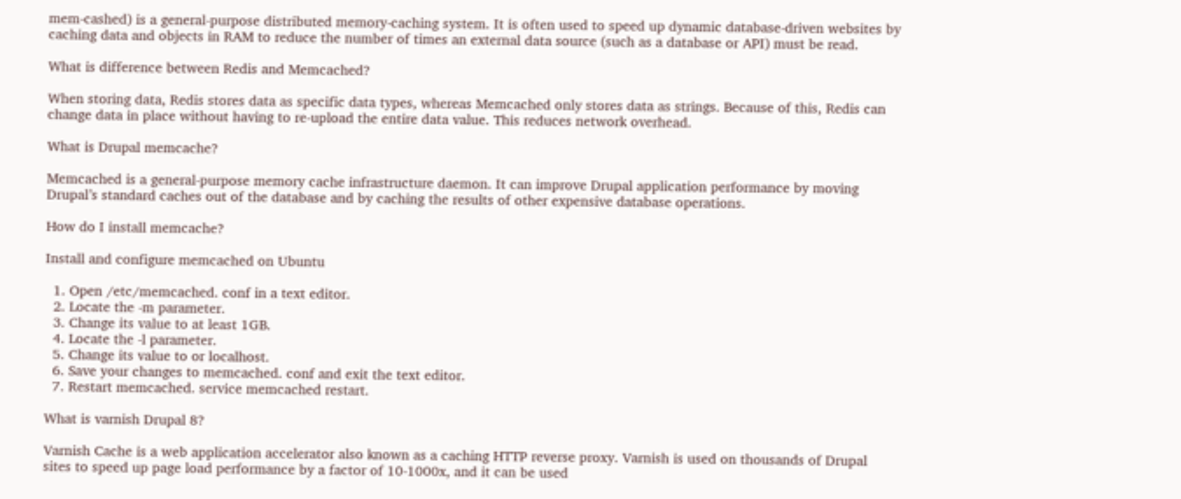mem-cashed) is a general-purpose distributed memory-caching system. It is often used to speed up dynamic database-driven websites by caching data and objects in RAM to reduce the number of times an external data source (such as a database or API) must be read.

What is difference between Redis and Memcached?

When storing data, Redis stores data as specific data types, whereas Memcached only stores data as strings. Because of this, Redis can change data in place without having to re-upload the entire data value. This reduces network overhead.

What is Drupal memcache?

Memcached is a general-purpose memory cache infrastructure daemon. It can improve Drupal application performance by moving Drupal’s standard caches out of the database and by caching the results of other expensive database operations.

How do I install memcache?

Install and configure memcached on Ubuntu

  1. Open /etc/memcached. conf in a text editor.
  2. Locate the -m parameter.
  3. Change its value to at least 1GB.
  4. Locate the -l parameter.
  5. Change its value to or localhost.
  6. Save your changes to memcached. conf and exit the text editor.
  7. Restart memcached. service memcached restart.

What is varnish Drupal 8?

Varnish Cache is a web application accelerator also known as a caching HTTP reverse proxy. Varnish is used on thousands of Drupal sites to speed up page load performance by a factor of 10-1000x, and it can be used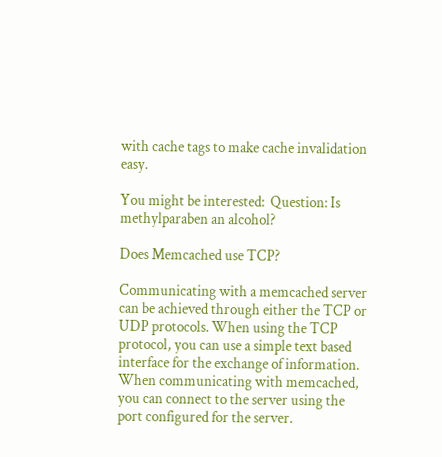with cache tags to make cache invalidation easy.

You might be interested:  Question: Is methylparaben an alcohol?

Does Memcached use TCP?

Communicating with a memcached server can be achieved through either the TCP or UDP protocols. When using the TCP protocol, you can use a simple text based interface for the exchange of information. When communicating with memcached, you can connect to the server using the port configured for the server.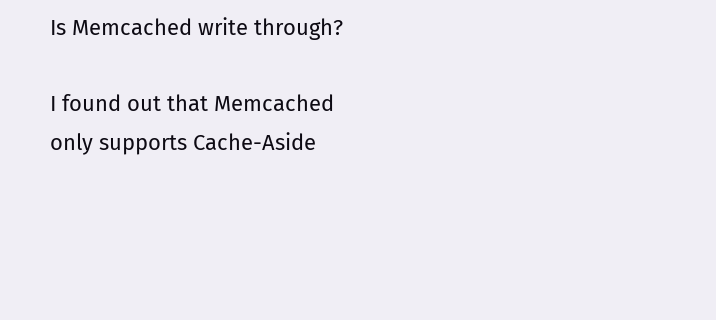Is Memcached write through?

I found out that Memcached only supports Cache-Aside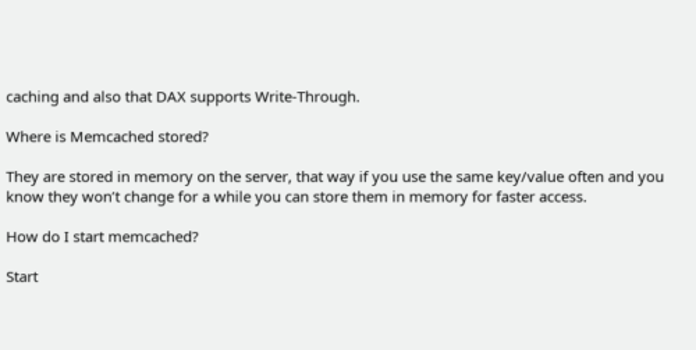caching and also that DAX supports Write-Through.

Where is Memcached stored?

They are stored in memory on the server, that way if you use the same key/value often and you know they won’t change for a while you can store them in memory for faster access.

How do I start memcached?

Start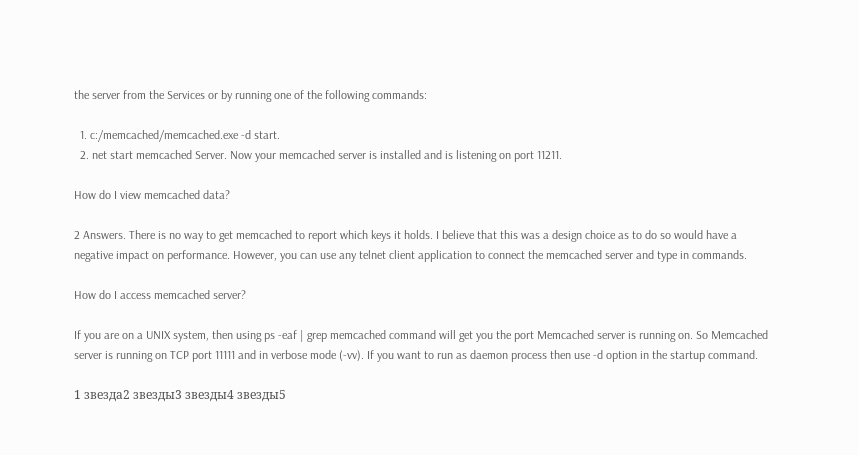the server from the Services or by running one of the following commands:

  1. c:/memcached/memcached.exe -d start.
  2. net start memcached Server. Now your memcached server is installed and is listening on port 11211.

How do I view memcached data?

2 Answers. There is no way to get memcached to report which keys it holds. I believe that this was a design choice as to do so would have a negative impact on performance. However, you can use any telnet client application to connect the memcached server and type in commands.

How do I access memcached server?

If you are on a UNIX system, then using ps -eaf | grep memcached command will get you the port Memcached server is running on. So Memcached server is running on TCP port 11111 and in verbose mode (-vv). If you want to run as daemon process then use -d option in the startup command.

1 звезда2 звезды3 звезды4 звезды5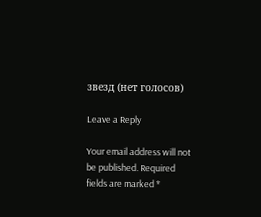звезд (нет голосов)

Leave a Reply

Your email address will not be published. Required fields are marked *